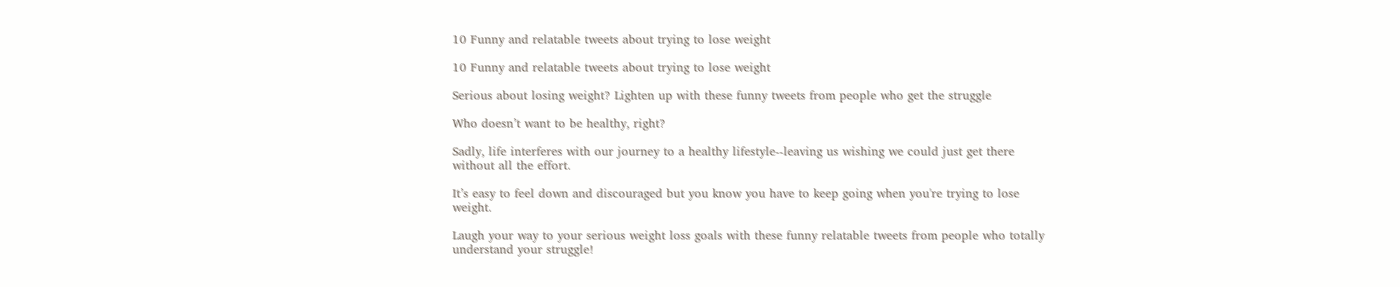10 Funny and relatable tweets about trying to lose weight

10 Funny and relatable tweets about trying to lose weight

Serious about losing weight? Lighten up with these funny tweets from people who get the struggle

Who doesn’t want to be healthy, right?

Sadly, life interferes with our journey to a healthy lifestyle--leaving us wishing we could just get there without all the effort.

It’s easy to feel down and discouraged but you know you have to keep going when you're trying to lose weight.

Laugh your way to your serious weight loss goals with these funny relatable tweets from people who totally understand your struggle!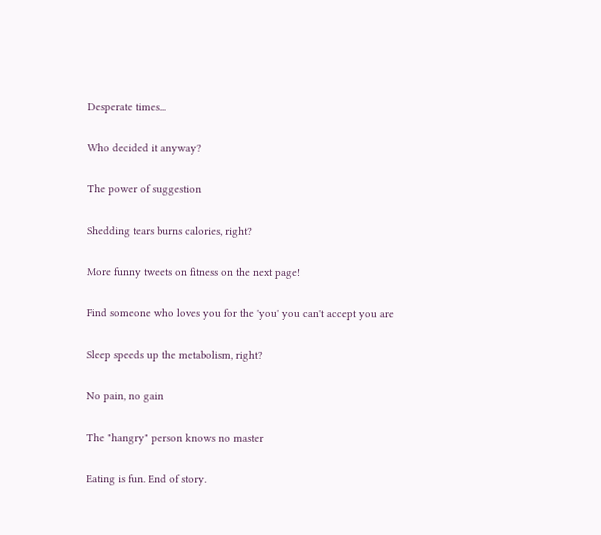Desperate times...

Who decided it anyway?

The power of suggestion

Shedding tears burns calories, right?

More funny tweets on fitness on the next page!

Find someone who loves you for the 'you' you can't accept you are

Sleep speeds up the metabolism, right?

No pain, no gain

The "hangry" person knows no master

Eating is fun. End of story.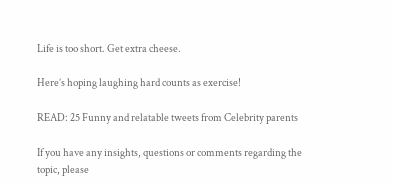Life is too short. Get extra cheese.

Here’s hoping laughing hard counts as exercise!

READ: 25 Funny and relatable tweets from Celebrity parents

If you have any insights, questions or comments regarding the topic, please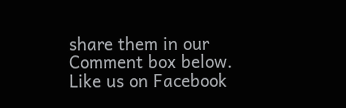share them in our Comment box below. Like us on Facebook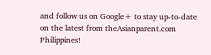and follow us on Google+ to stay up-to-date on the latest from theAsianparent.com Philippines!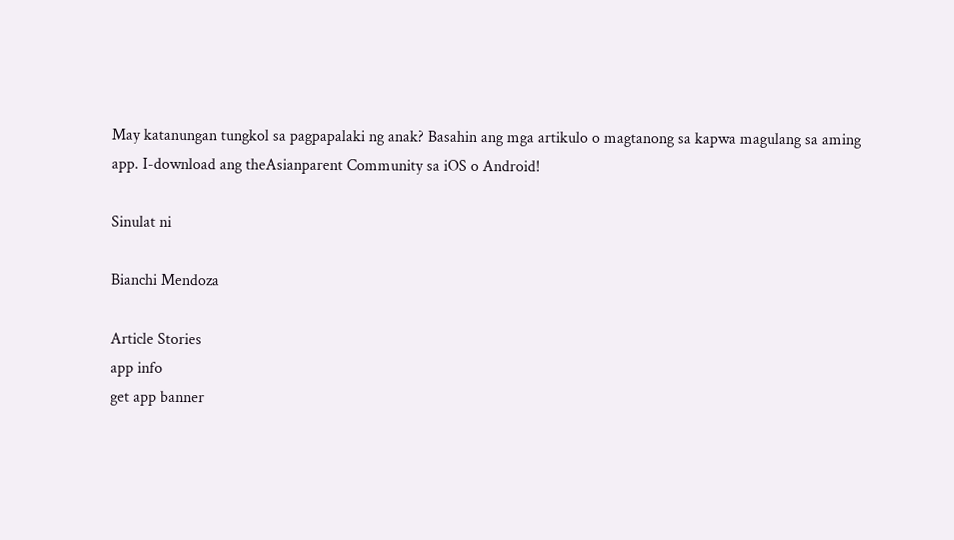May katanungan tungkol sa pagpapalaki ng anak? Basahin ang mga artikulo o magtanong sa kapwa magulang sa aming app. I-download ang theAsianparent Community sa iOS o Android!

Sinulat ni

Bianchi Mendoza

Article Stories
app info
get app banner